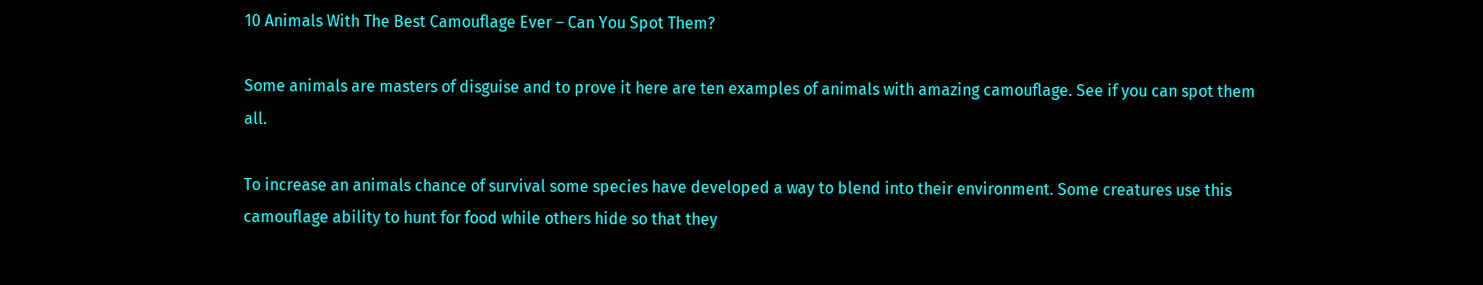10 Animals With The Best Camouflage Ever – Can You Spot Them?

Some animals are masters of disguise and to prove it here are ten examples of animals with amazing camouflage. See if you can spot them all.

To increase an animals chance of survival some species have developed a way to blend into their environment. Some creatures use this camouflage ability to hunt for food while others hide so that they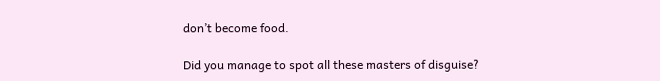don’t become food.

Did you manage to spot all these masters of disguise?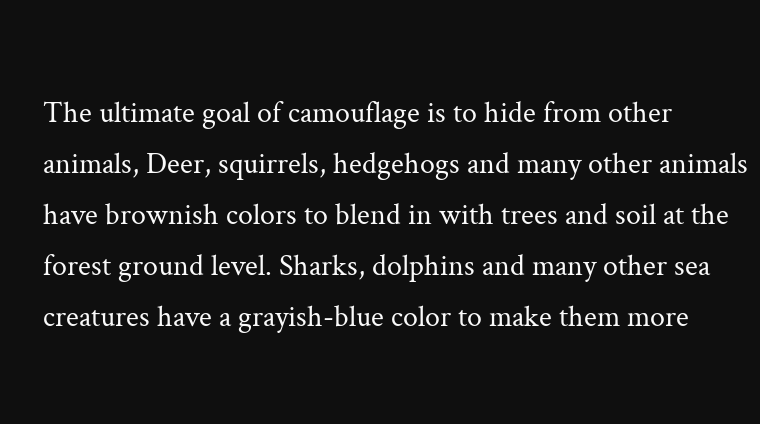The ultimate goal of camouflage is to hide from other animals, Deer, squirrels, hedgehogs and many other animals have brownish colors to blend in with trees and soil at the forest ground level. Sharks, dolphins and many other sea creatures have a grayish-blue color to make them more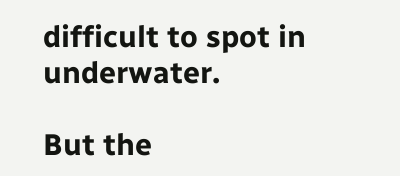difficult to spot in underwater.

But the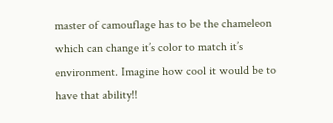master of camouflage has to be the chameleon which can change it’s color to match it’s environment. Imagine how cool it would be to have that ability!!